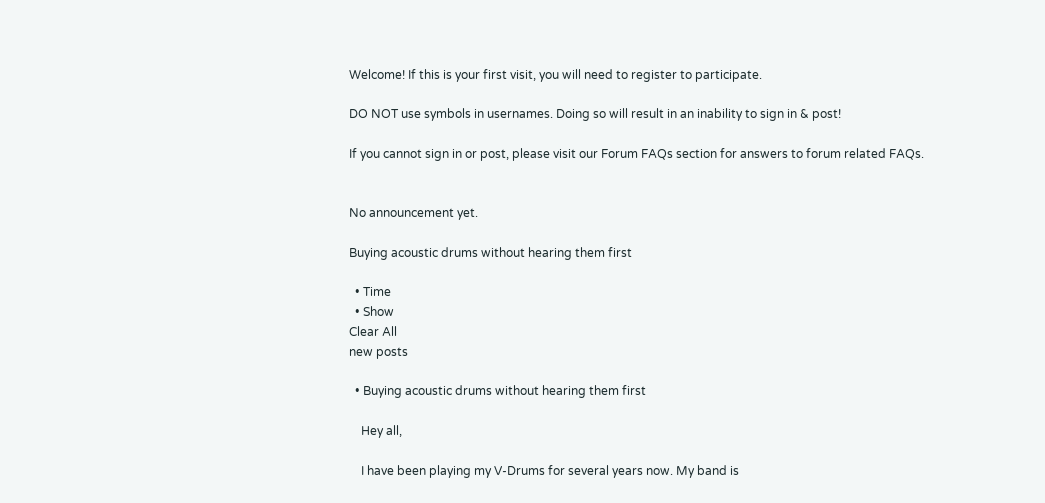Welcome! If this is your first visit, you will need to register to participate.

DO NOT use symbols in usernames. Doing so will result in an inability to sign in & post!

If you cannot sign in or post, please visit our Forum FAQs section for answers to forum related FAQs.


No announcement yet.

Buying acoustic drums without hearing them first

  • Time
  • Show
Clear All
new posts

  • Buying acoustic drums without hearing them first

    Hey all,

    I have been playing my V-Drums for several years now. My band is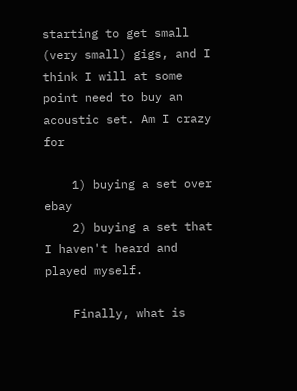starting to get small (very small) gigs, and I think I will at some point need to buy an acoustic set. Am I crazy for

    1) buying a set over ebay
    2) buying a set that I haven't heard and played myself.

    Finally, what is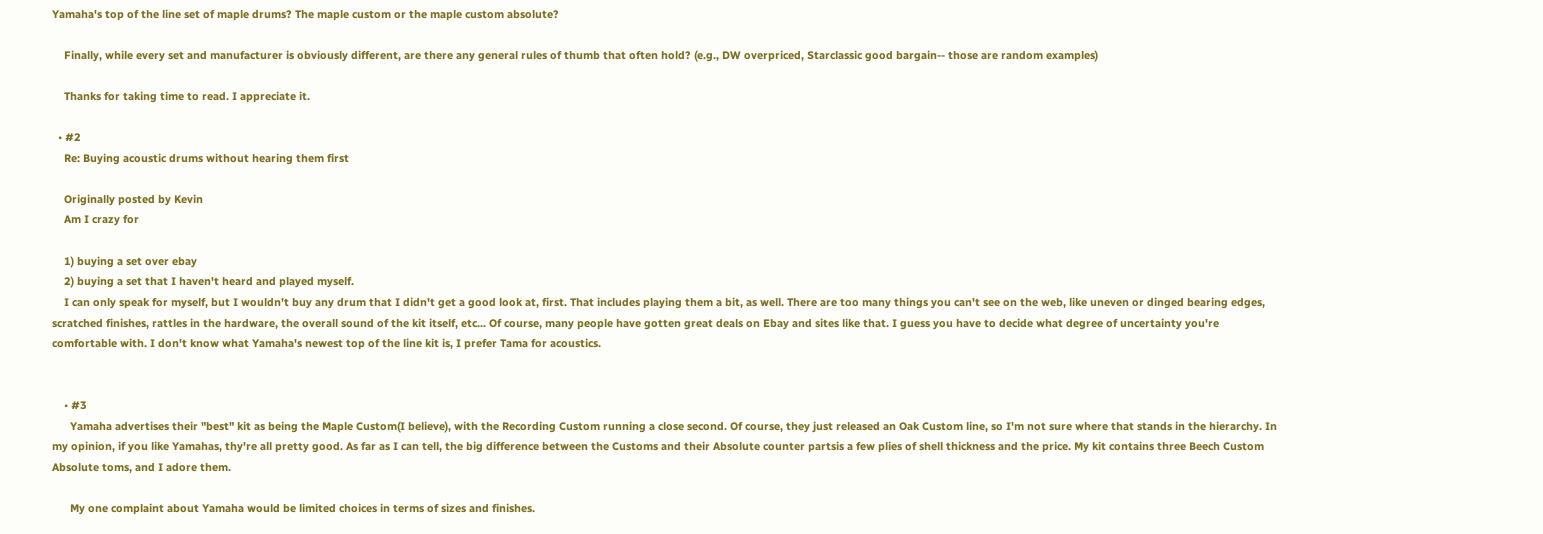Yamaha's top of the line set of maple drums? The maple custom or the maple custom absolute?

    Finally, while every set and manufacturer is obviously different, are there any general rules of thumb that often hold? (e.g., DW overpriced, Starclassic good bargain-- those are random examples)

    Thanks for taking time to read. I appreciate it.

  • #2
    Re: Buying acoustic drums without hearing them first

    Originally posted by Kevin
    Am I crazy for

    1) buying a set over ebay
    2) buying a set that I haven't heard and played myself.
    I can only speak for myself, but I wouldn't buy any drum that I didn't get a good look at, first. That includes playing them a bit, as well. There are too many things you can't see on the web, like uneven or dinged bearing edges, scratched finishes, rattles in the hardware, the overall sound of the kit itself, etc... Of course, many people have gotten great deals on Ebay and sites like that. I guess you have to decide what degree of uncertainty you're comfortable with. I don't know what Yamaha's newest top of the line kit is, I prefer Tama for acoustics.


    • #3
      Yamaha advertises their "best" kit as being the Maple Custom(I believe), with the Recording Custom running a close second. Of course, they just released an Oak Custom line, so I'm not sure where that stands in the hierarchy. In my opinion, if you like Yamahas, thy're all pretty good. As far as I can tell, the big difference between the Customs and their Absolute counter partsis a few plies of shell thickness and the price. My kit contains three Beech Custom Absolute toms, and I adore them.

      My one complaint about Yamaha would be limited choices in terms of sizes and finishes.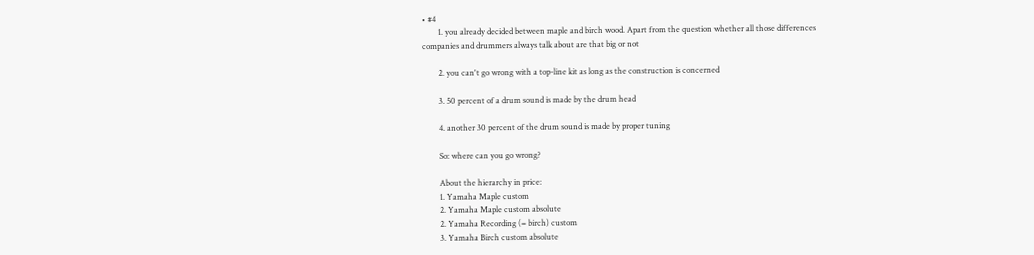• #4
        1. you already decided between maple and birch wood. Apart from the question whether all those differences companies and drummers always talk about are that big or not

        2. you can't go wrong with a top-line kit as long as the construction is concerned

        3. 50 percent of a drum sound is made by the drum head

        4. another 30 percent of the drum sound is made by proper tuning

        So: where can you go wrong?

        About the hierarchy in price:
        1. Yamaha Maple custom
        2. Yamaha Maple custom absolute
        2. Yamaha Recording (= birch) custom
        3. Yamaha Birch custom absolute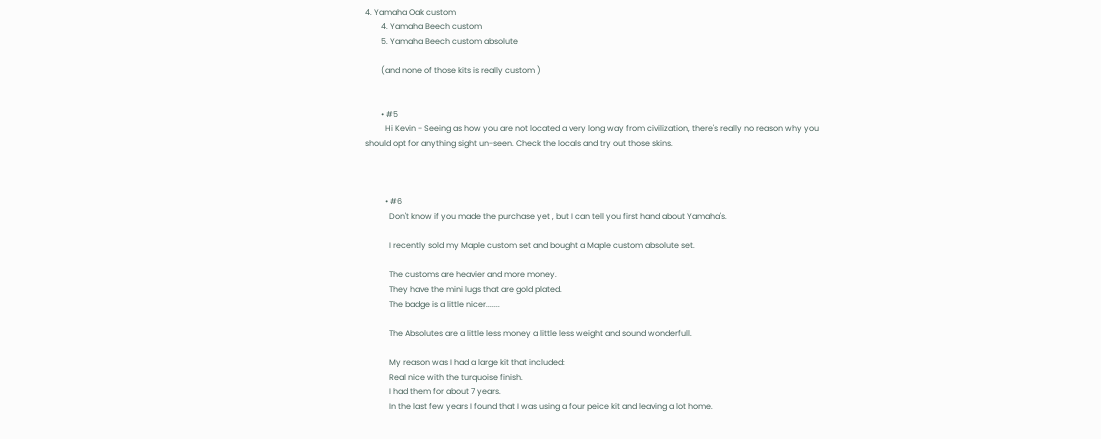4. Yamaha Oak custom
        4. Yamaha Beech custom
        5. Yamaha Beech custom absolute

        (and none of those kits is really custom )


        • #5
          Hi Kevin - Seeing as how you are not located a very long way from civilization, there's really no reason why you should opt for anything sight un-seen. Check the locals and try out those skins.



          • #6
            Don't know if you made the purchase yet , but I can tell you first hand about Yamaha's.

            I recently sold my Maple custom set and bought a Maple custom absolute set.

            The customs are heavier and more money.
            They have the mini lugs that are gold plated.
            The badge is a little nicer.......

            The Absolutes are a little less money a little less weight and sound wonderfull.

            My reason was I had a large kit that included:
            Real nice with the turquoise finish.
            I had them for about 7 years.
            In the last few years I found that I was using a four peice kit and leaving a lot home.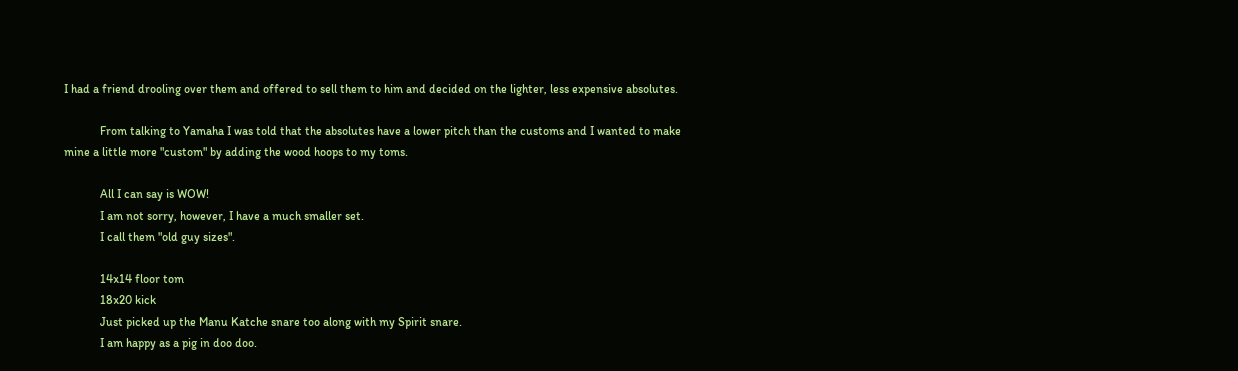I had a friend drooling over them and offered to sell them to him and decided on the lighter, less expensive absolutes.

            From talking to Yamaha I was told that the absolutes have a lower pitch than the customs and I wanted to make mine a little more "custom" by adding the wood hoops to my toms.

            All I can say is WOW!
            I am not sorry, however, I have a much smaller set.
            I call them "old guy sizes".

            14x14 floor tom
            18x20 kick
            Just picked up the Manu Katche snare too along with my Spirit snare.
            I am happy as a pig in doo doo.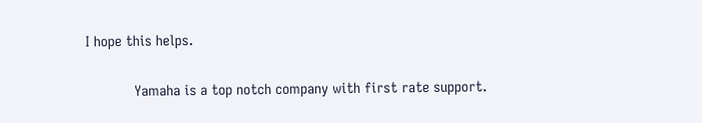I hope this helps.

            Yamaha is a top notch company with first rate support.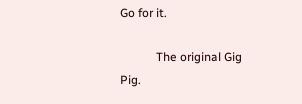Go for it.

            The original Gig Pig.